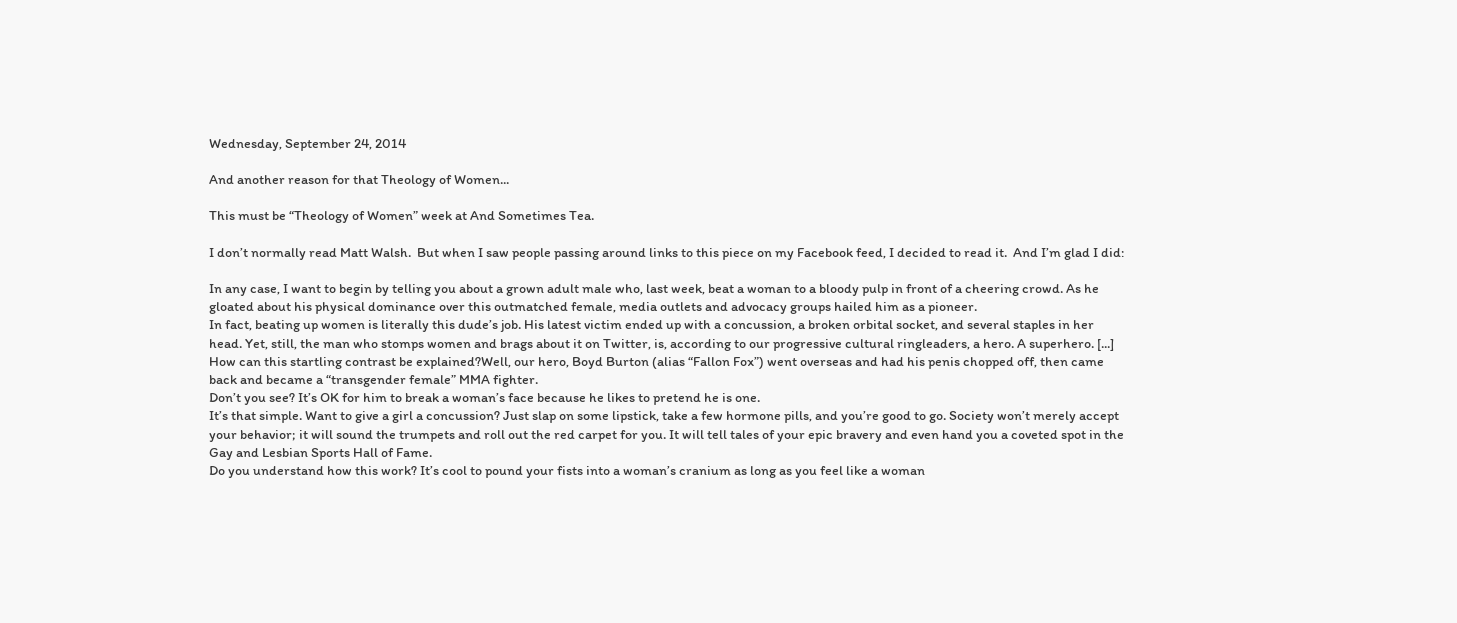Wednesday, September 24, 2014

And another reason for that Theology of Women...

This must be “Theology of Women” week at And Sometimes Tea.

I don’t normally read Matt Walsh.  But when I saw people passing around links to this piece on my Facebook feed, I decided to read it.  And I’m glad I did:

In any case, I want to begin by telling you about a grown adult male who, last week, beat a woman to a bloody pulp in front of a cheering crowd. As he gloated about his physical dominance over this outmatched female, media outlets and advocacy groups hailed him as a pioneer.
In fact, beating up women is literally this dude’s job. His latest victim ended up with a concussion, a broken orbital socket, and several staples in her head. Yet, still, the man who stomps women and brags about it on Twitter, is, according to our progressive cultural ringleaders, a hero. A superhero. [...]
How can this startling contrast be explained?Well, our hero, Boyd Burton (alias “Fallon Fox”) went overseas and had his penis chopped off, then came back and became a “transgender female” MMA fighter.
Don’t you see? It’s OK for him to break a woman’s face because he likes to pretend he is one.
It’s that simple. Want to give a girl a concussion? Just slap on some lipstick, take a few hormone pills, and you’re good to go. Society won’t merely accept your behavior; it will sound the trumpets and roll out the red carpet for you. It will tell tales of your epic bravery and even hand you a coveted spot in the Gay and Lesbian Sports Hall of Fame.
Do you understand how this work? It’s cool to pound your fists into a woman’s cranium as long as you feel like a woman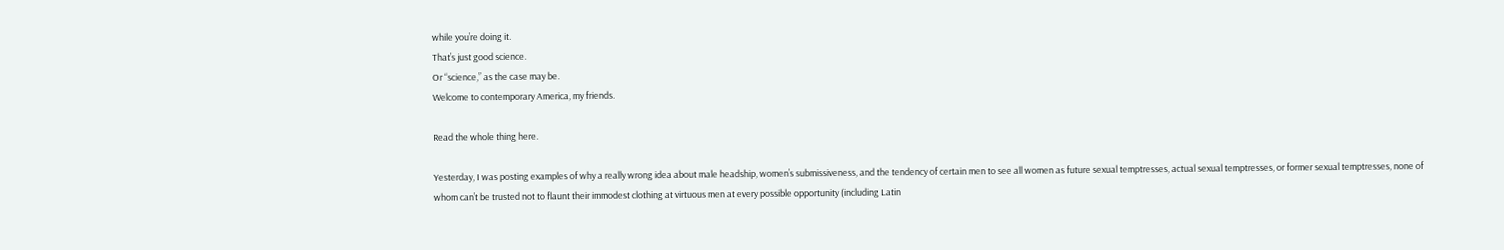while you’re doing it.
That’s just good science.
Or “science,” as the case may be.
Welcome to contemporary America, my friends.

Read the whole thing here.

Yesterday, I was posting examples of why a really wrong idea about male headship, women’s submissiveness, and the tendency of certain men to see all women as future sexual temptresses, actual sexual temptresses, or former sexual temptresses, none of whom can’t be trusted not to flaunt their immodest clothing at virtuous men at every possible opportunity (including Latin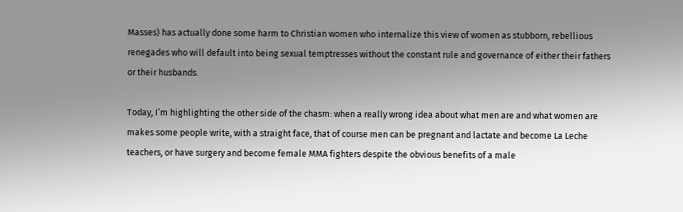Masses) has actually done some harm to Christian women who internalize this view of women as stubborn, rebellious renegades who will default into being sexual temptresses without the constant rule and governance of either their fathers or their husbands.

Today, I’m highlighting the other side of the chasm: when a really wrong idea about what men are and what women are makes some people write, with a straight face, that of course men can be pregnant and lactate and become La Leche teachers, or have surgery and become female MMA fighters despite the obvious benefits of a male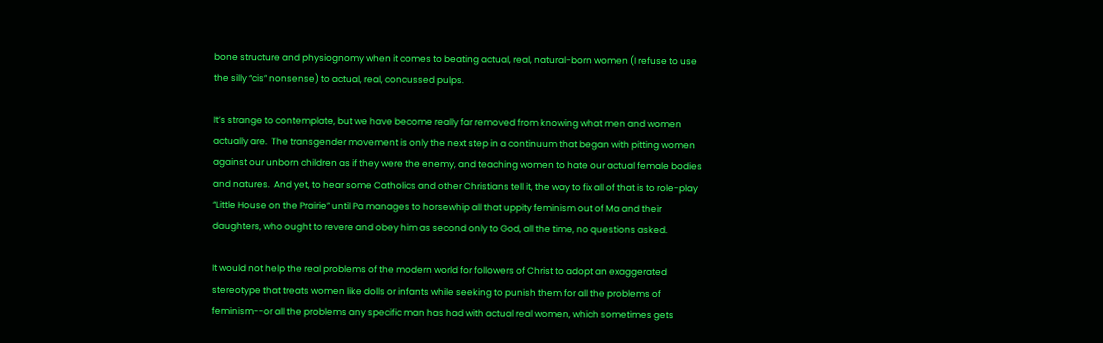bone structure and physiognomy when it comes to beating actual, real, natural-born women (I refuse to use the silly “cis” nonsense) to actual, real, concussed pulps.

It’s strange to contemplate, but we have become really far removed from knowing what men and women actually are.  The transgender movement is only the next step in a continuum that began with pitting women against our unborn children as if they were the enemy, and teaching women to hate our actual female bodies and natures.  And yet, to hear some Catholics and other Christians tell it, the way to fix all of that is to role-play “Little House on the Prairie” until Pa manages to horsewhip all that uppity feminism out of Ma and their daughters, who ought to revere and obey him as second only to God, all the time, no questions asked.

It would not help the real problems of the modern world for followers of Christ to adopt an exaggerated stereotype that treats women like dolls or infants while seeking to punish them for all the problems of feminism--or all the problems any specific man has had with actual real women, which sometimes gets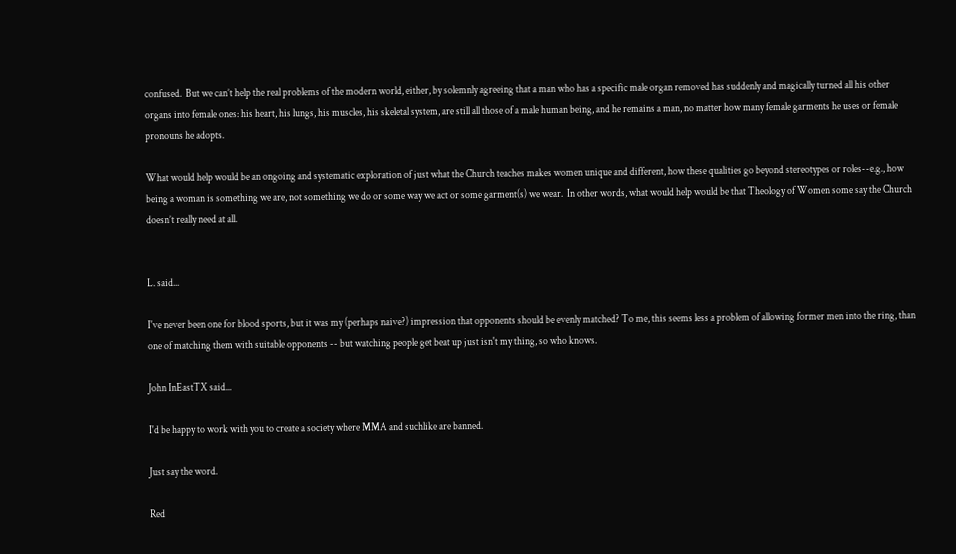confused.  But we can’t help the real problems of the modern world, either, by solemnly agreeing that a man who has a specific male organ removed has suddenly and magically turned all his other organs into female ones: his heart, his lungs, his muscles, his skeletal system, are still all those of a male human being, and he remains a man, no matter how many female garments he uses or female pronouns he adopts.

What would help would be an ongoing and systematic exploration of just what the Church teaches makes women unique and different, how these qualities go beyond stereotypes or roles--e.g., how being a woman is something we are, not something we do or some way we act or some garment(s) we wear.  In other words, what would help would be that Theology of Women some say the Church doesn’t really need at all.


L. said...

I've never been one for blood sports, but it was my (perhaps naive?) impression that opponents should be evenly matched? To me, this seems less a problem of allowing former men into the ring, than one of matching them with suitable opponents -- but watching people get beat up just isn't my thing, so who knows.

John InEastTX said...

I'd be happy to work with you to create a society where MMA and suchlike are banned.

Just say the word.

Red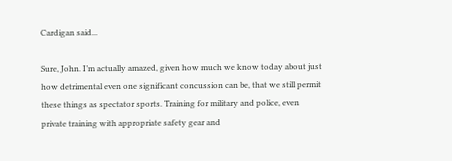Cardigan said...

Sure, John. I’m actually amazed, given how much we know today about just how detrimental even one significant concussion can be, that we still permit these things as spectator sports. Training for military and police, even private training with appropriate safety gear and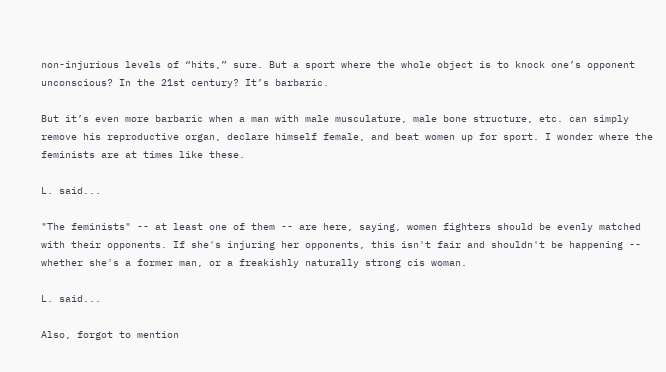non-injurious levels of “hits,” sure. But a sport where the whole object is to knock one’s opponent unconscious? In the 21st century? It’s barbaric.

But it’s even more barbaric when a man with male musculature, male bone structure, etc. can simply remove his reproductive organ, declare himself female, and beat women up for sport. I wonder where the feminists are at times like these.

L. said...

"The feminists" -- at least one of them -- are here, saying, women fighters should be evenly matched with their opponents. If she's injuring her opponents, this isn't fair and shouldn't be happening -- whether she's a former man, or a freakishly naturally strong cis woman.

L. said...

Also, forgot to mention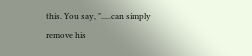this. You say, ".....can simply remove his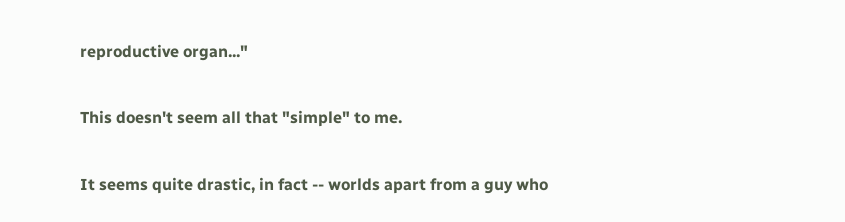reproductive organ..."

This doesn't seem all that "simple" to me.

It seems quite drastic, in fact -- worlds apart from a guy who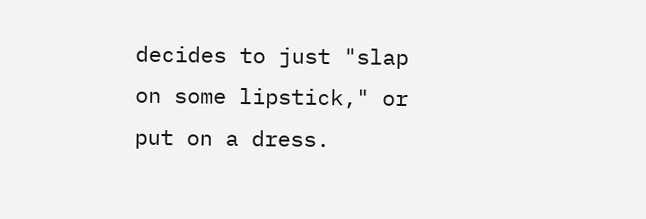decides to just "slap on some lipstick," or put on a dress.